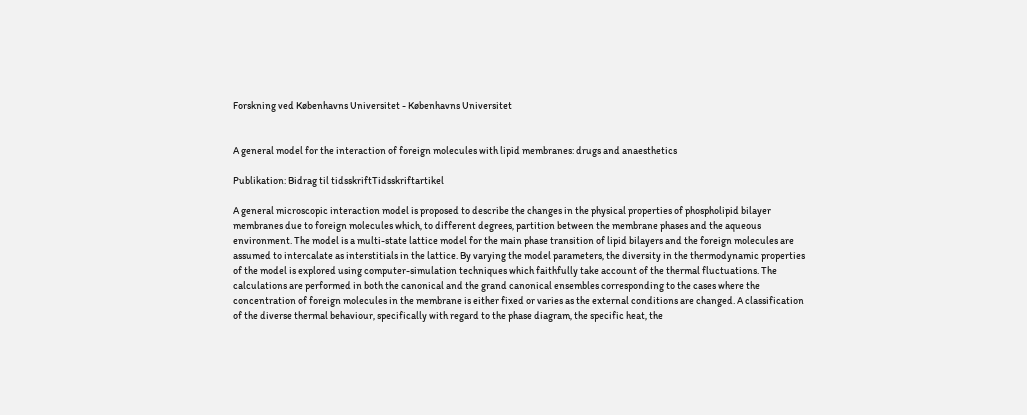Forskning ved Københavns Universitet - Københavns Universitet


A general model for the interaction of foreign molecules with lipid membranes: drugs and anaesthetics

Publikation: Bidrag til tidsskriftTidsskriftartikel

A general microscopic interaction model is proposed to describe the changes in the physical properties of phospholipid bilayer membranes due to foreign molecules which, to different degrees, partition between the membrane phases and the aqueous environment. The model is a multi-state lattice model for the main phase transition of lipid bilayers and the foreign molecules are assumed to intercalate as interstitials in the lattice. By varying the model parameters, the diversity in the thermodynamic properties of the model is explored using computer-simulation techniques which faithfully take account of the thermal fluctuations. The calculations are performed in both the canonical and the grand canonical ensembles corresponding to the cases where the concentration of foreign molecules in the membrane is either fixed or varies as the external conditions are changed. A classification of the diverse thermal behaviour, specifically with regard to the phase diagram, the specific heat, the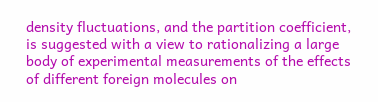density fluctuations, and the partition coefficient, is suggested with a view to rationalizing a large body of experimental measurements of the effects of different foreign molecules on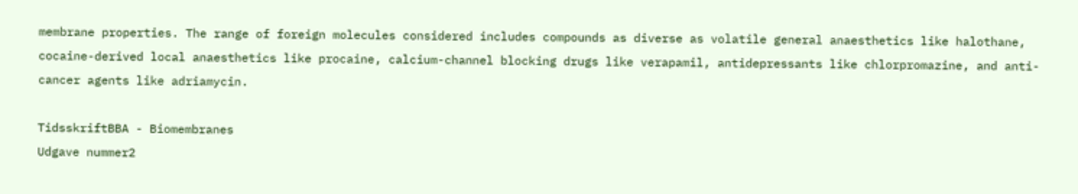membrane properties. The range of foreign molecules considered includes compounds as diverse as volatile general anaesthetics like halothane, cocaine-derived local anaesthetics like procaine, calcium-channel blocking drugs like verapamil, antidepressants like chlorpromazine, and anti-cancer agents like adriamycin.

TidsskriftBBA - Biomembranes
Udgave nummer2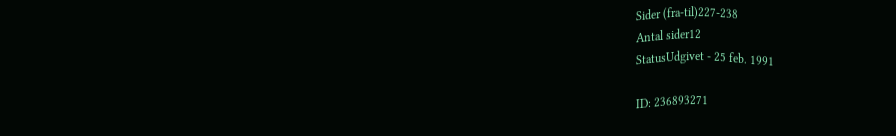Sider (fra-til)227-238
Antal sider12
StatusUdgivet - 25 feb. 1991

ID: 236893271